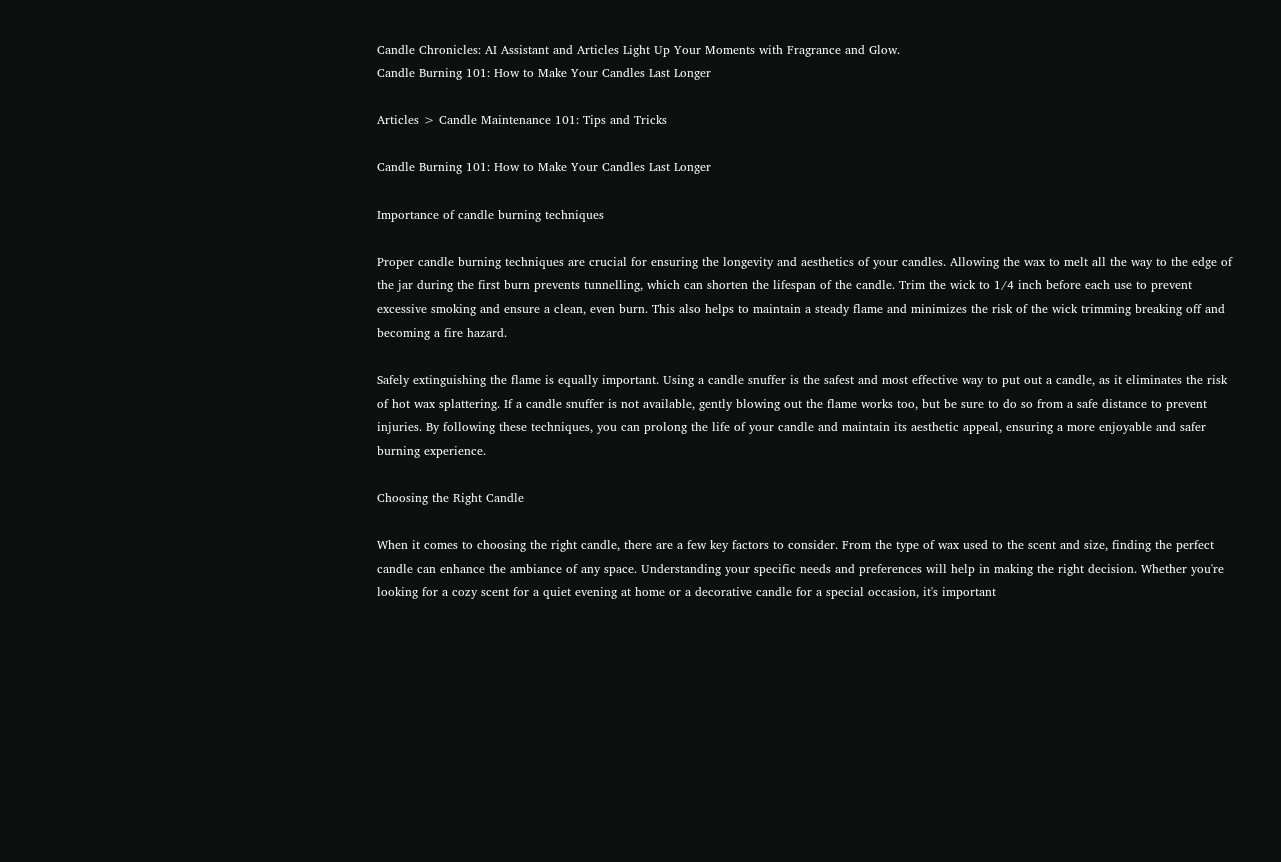Candle Chronicles: AI Assistant and Articles Light Up Your Moments with Fragrance and Glow.
Candle Burning 101: How to Make Your Candles Last Longer

Articles > Candle Maintenance 101: Tips and Tricks

Candle Burning 101: How to Make Your Candles Last Longer

Importance of candle burning techniques

Proper candle burning techniques are crucial for ensuring the longevity and aesthetics of your candles. Allowing the wax to melt all the way to the edge of the jar during the first burn prevents tunnelling, which can shorten the lifespan of the candle. Trim the wick to 1/4 inch before each use to prevent excessive smoking and ensure a clean, even burn. This also helps to maintain a steady flame and minimizes the risk of the wick trimming breaking off and becoming a fire hazard.

Safely extinguishing the flame is equally important. Using a candle snuffer is the safest and most effective way to put out a candle, as it eliminates the risk of hot wax splattering. If a candle snuffer is not available, gently blowing out the flame works too, but be sure to do so from a safe distance to prevent injuries. By following these techniques, you can prolong the life of your candle and maintain its aesthetic appeal, ensuring a more enjoyable and safer burning experience.

Choosing the Right Candle

When it comes to choosing the right candle, there are a few key factors to consider. From the type of wax used to the scent and size, finding the perfect candle can enhance the ambiance of any space. Understanding your specific needs and preferences will help in making the right decision. Whether you're looking for a cozy scent for a quiet evening at home or a decorative candle for a special occasion, it's important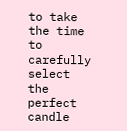to take the time to carefully select the perfect candle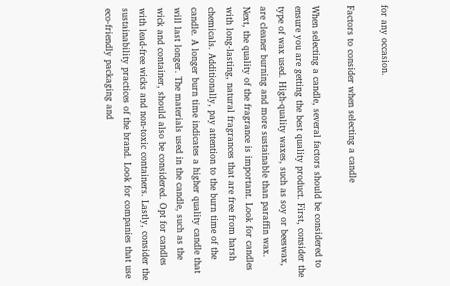for any occasion.

Factors to consider when selecting a candle

When selecting a candle, several factors should be considered to ensure you are getting the best quality product. First, consider the type of wax used. High-quality waxes, such as soy or beeswax, are cleaner burning and more sustainable than paraffin wax. Next, the quality of the fragrance is important. Look for candles with long-lasting, natural fragrances that are free from harsh chemicals. Additionally, pay attention to the burn time of the candle. A longer burn time indicates a higher quality candle that will last longer. The materials used in the candle, such as the wick and container, should also be considered. Opt for candles with lead-free wicks and non-toxic containers. Lastly, consider the sustainability practices of the brand. Look for companies that use eco-friendly packaging and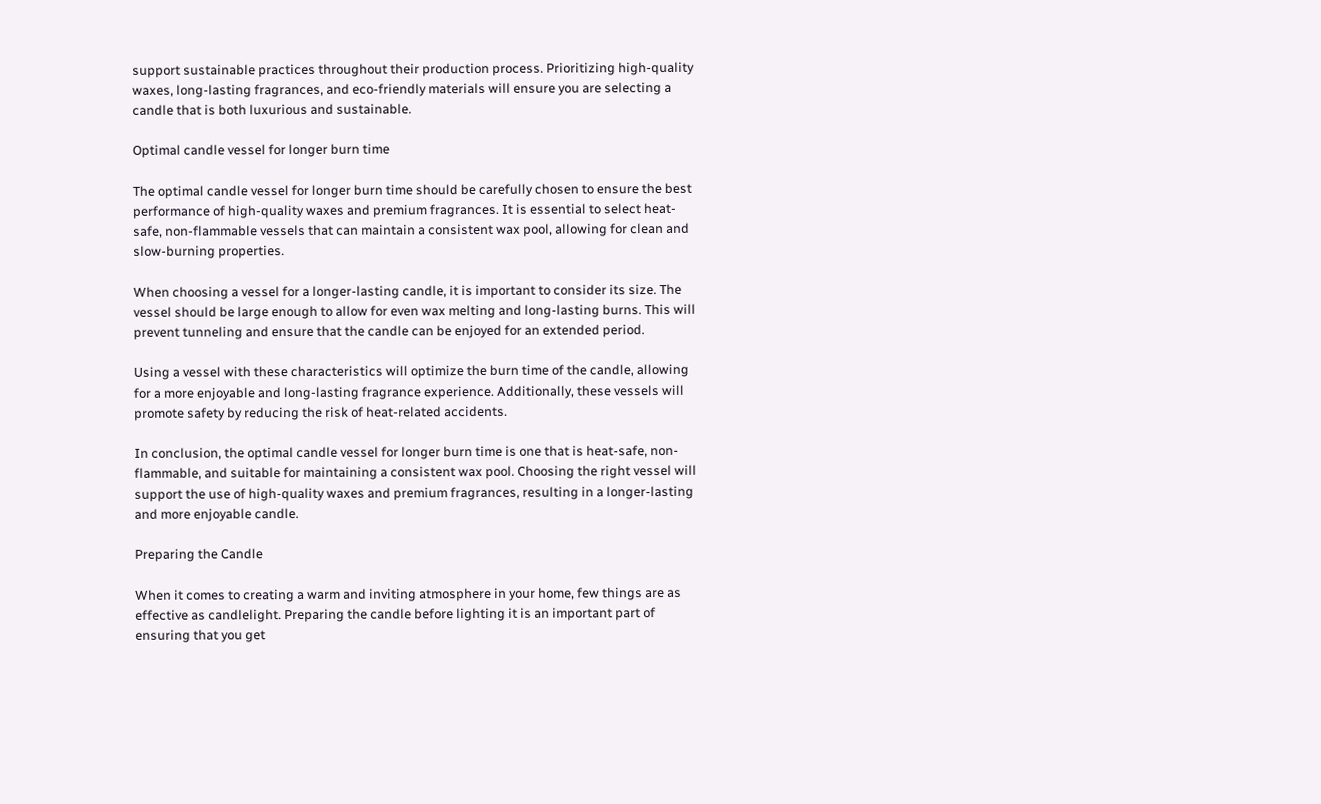support sustainable practices throughout their production process. Prioritizing high-quality waxes, long-lasting fragrances, and eco-friendly materials will ensure you are selecting a candle that is both luxurious and sustainable.

Optimal candle vessel for longer burn time

The optimal candle vessel for longer burn time should be carefully chosen to ensure the best performance of high-quality waxes and premium fragrances. It is essential to select heat-safe, non-flammable vessels that can maintain a consistent wax pool, allowing for clean and slow-burning properties.

When choosing a vessel for a longer-lasting candle, it is important to consider its size. The vessel should be large enough to allow for even wax melting and long-lasting burns. This will prevent tunneling and ensure that the candle can be enjoyed for an extended period.

Using a vessel with these characteristics will optimize the burn time of the candle, allowing for a more enjoyable and long-lasting fragrance experience. Additionally, these vessels will promote safety by reducing the risk of heat-related accidents.

In conclusion, the optimal candle vessel for longer burn time is one that is heat-safe, non-flammable, and suitable for maintaining a consistent wax pool. Choosing the right vessel will support the use of high-quality waxes and premium fragrances, resulting in a longer-lasting and more enjoyable candle.

Preparing the Candle

When it comes to creating a warm and inviting atmosphere in your home, few things are as effective as candlelight. Preparing the candle before lighting it is an important part of ensuring that you get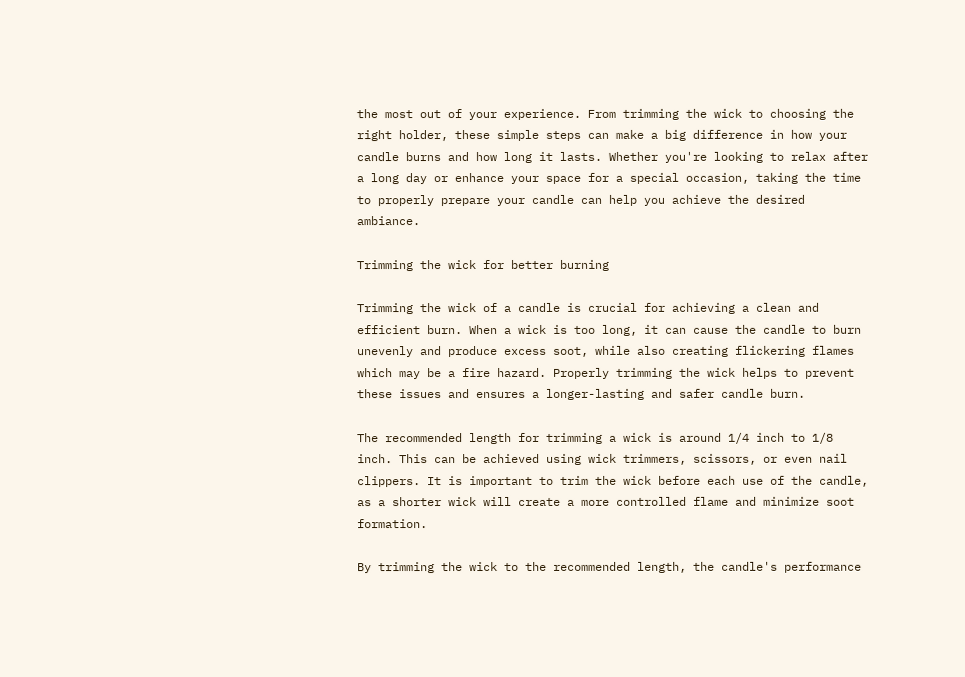the most out of your experience. From trimming the wick to choosing the right holder, these simple steps can make a big difference in how your candle burns and how long it lasts. Whether you're looking to relax after a long day or enhance your space for a special occasion, taking the time to properly prepare your candle can help you achieve the desired ambiance.

Trimming the wick for better burning

Trimming the wick of a candle is crucial for achieving a clean and efficient burn. When a wick is too long, it can cause the candle to burn unevenly and produce excess soot, while also creating flickering flames which may be a fire hazard. Properly trimming the wick helps to prevent these issues and ensures a longer-lasting and safer candle burn.

The recommended length for trimming a wick is around 1/4 inch to 1/8 inch. This can be achieved using wick trimmers, scissors, or even nail clippers. It is important to trim the wick before each use of the candle, as a shorter wick will create a more controlled flame and minimize soot formation.

By trimming the wick to the recommended length, the candle's performance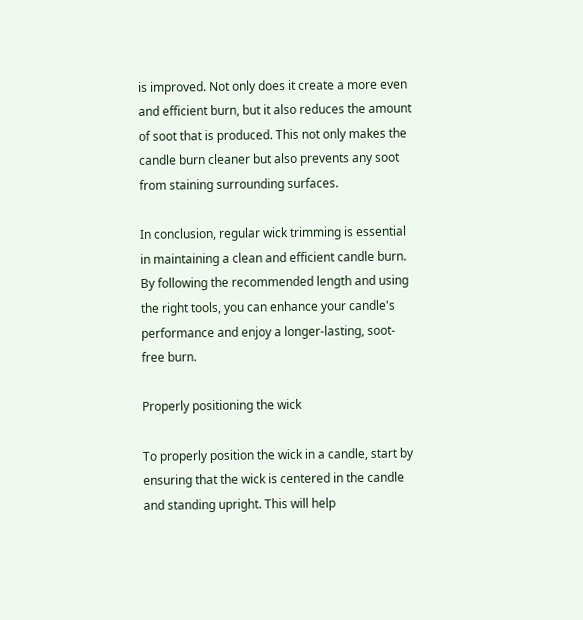is improved. Not only does it create a more even and efficient burn, but it also reduces the amount of soot that is produced. This not only makes the candle burn cleaner but also prevents any soot from staining surrounding surfaces.

In conclusion, regular wick trimming is essential in maintaining a clean and efficient candle burn. By following the recommended length and using the right tools, you can enhance your candle's performance and enjoy a longer-lasting, soot-free burn.

Properly positioning the wick

To properly position the wick in a candle, start by ensuring that the wick is centered in the candle and standing upright. This will help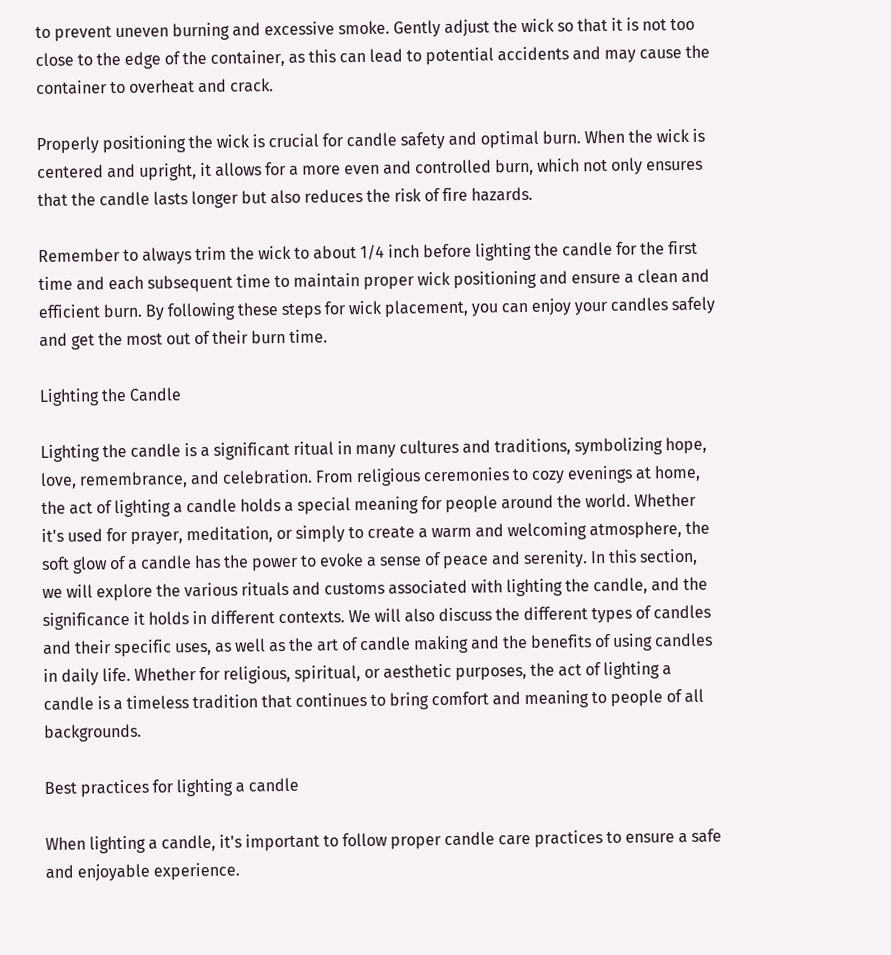to prevent uneven burning and excessive smoke. Gently adjust the wick so that it is not too close to the edge of the container, as this can lead to potential accidents and may cause the container to overheat and crack.

Properly positioning the wick is crucial for candle safety and optimal burn. When the wick is centered and upright, it allows for a more even and controlled burn, which not only ensures that the candle lasts longer but also reduces the risk of fire hazards.

Remember to always trim the wick to about 1/4 inch before lighting the candle for the first time and each subsequent time to maintain proper wick positioning and ensure a clean and efficient burn. By following these steps for wick placement, you can enjoy your candles safely and get the most out of their burn time.

Lighting the Candle

Lighting the candle is a significant ritual in many cultures and traditions, symbolizing hope, love, remembrance, and celebration. From religious ceremonies to cozy evenings at home, the act of lighting a candle holds a special meaning for people around the world. Whether it's used for prayer, meditation, or simply to create a warm and welcoming atmosphere, the soft glow of a candle has the power to evoke a sense of peace and serenity. In this section, we will explore the various rituals and customs associated with lighting the candle, and the significance it holds in different contexts. We will also discuss the different types of candles and their specific uses, as well as the art of candle making and the benefits of using candles in daily life. Whether for religious, spiritual, or aesthetic purposes, the act of lighting a candle is a timeless tradition that continues to bring comfort and meaning to people of all backgrounds.

Best practices for lighting a candle

When lighting a candle, it's important to follow proper candle care practices to ensure a safe and enjoyable experience.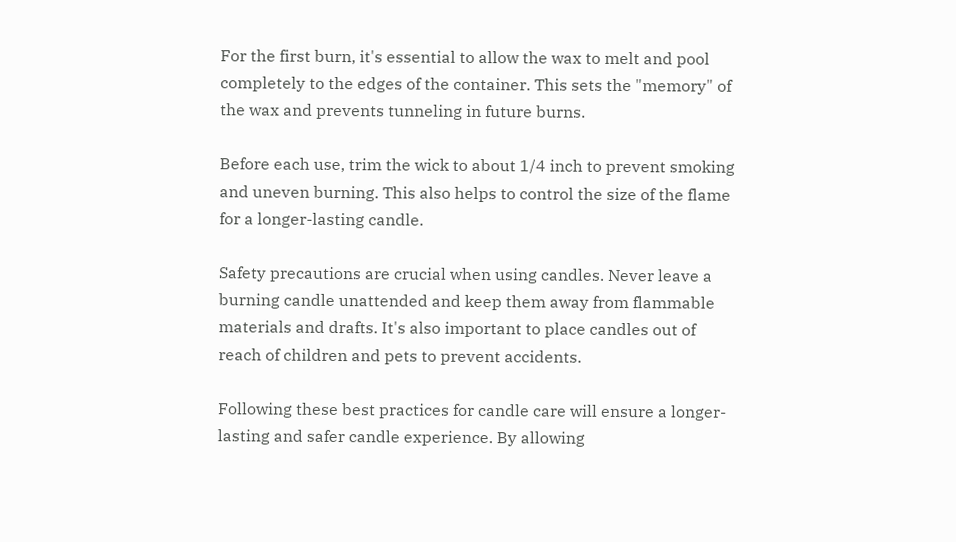For the first burn, it's essential to allow the wax to melt and pool completely to the edges of the container. This sets the "memory" of the wax and prevents tunneling in future burns.

Before each use, trim the wick to about 1/4 inch to prevent smoking and uneven burning. This also helps to control the size of the flame for a longer-lasting candle.

Safety precautions are crucial when using candles. Never leave a burning candle unattended and keep them away from flammable materials and drafts. It's also important to place candles out of reach of children and pets to prevent accidents.

Following these best practices for candle care will ensure a longer-lasting and safer candle experience. By allowing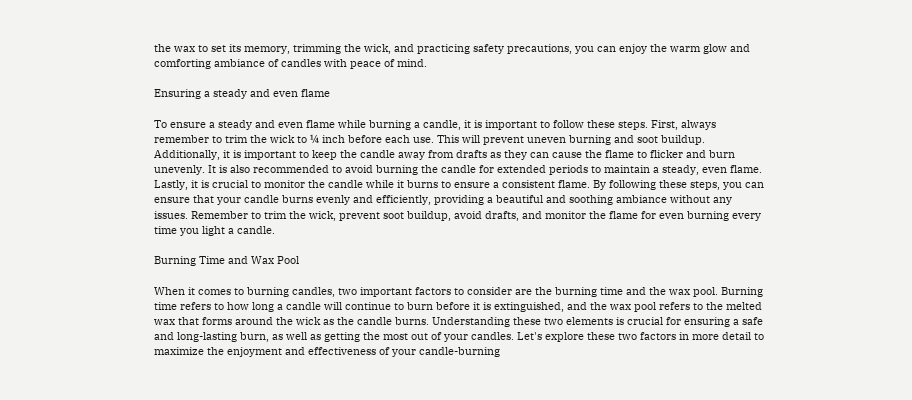the wax to set its memory, trimming the wick, and practicing safety precautions, you can enjoy the warm glow and comforting ambiance of candles with peace of mind.

Ensuring a steady and even flame

To ensure a steady and even flame while burning a candle, it is important to follow these steps. First, always remember to trim the wick to ¼ inch before each use. This will prevent uneven burning and soot buildup. Additionally, it is important to keep the candle away from drafts as they can cause the flame to flicker and burn unevenly. It is also recommended to avoid burning the candle for extended periods to maintain a steady, even flame. Lastly, it is crucial to monitor the candle while it burns to ensure a consistent flame. By following these steps, you can ensure that your candle burns evenly and efficiently, providing a beautiful and soothing ambiance without any issues. Remember to trim the wick, prevent soot buildup, avoid drafts, and monitor the flame for even burning every time you light a candle.

Burning Time and Wax Pool

When it comes to burning candles, two important factors to consider are the burning time and the wax pool. Burning time refers to how long a candle will continue to burn before it is extinguished, and the wax pool refers to the melted wax that forms around the wick as the candle burns. Understanding these two elements is crucial for ensuring a safe and long-lasting burn, as well as getting the most out of your candles. Let's explore these two factors in more detail to maximize the enjoyment and effectiveness of your candle-burning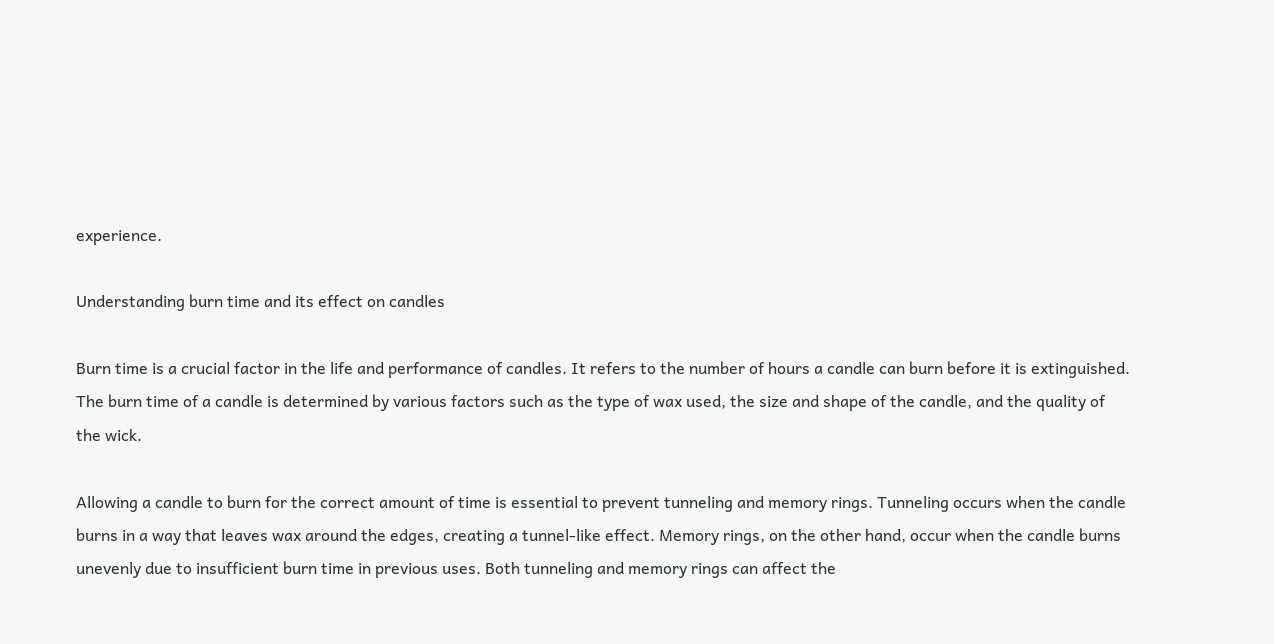experience.

Understanding burn time and its effect on candles

Burn time is a crucial factor in the life and performance of candles. It refers to the number of hours a candle can burn before it is extinguished. The burn time of a candle is determined by various factors such as the type of wax used, the size and shape of the candle, and the quality of the wick.

Allowing a candle to burn for the correct amount of time is essential to prevent tunneling and memory rings. Tunneling occurs when the candle burns in a way that leaves wax around the edges, creating a tunnel-like effect. Memory rings, on the other hand, occur when the candle burns unevenly due to insufficient burn time in previous uses. Both tunneling and memory rings can affect the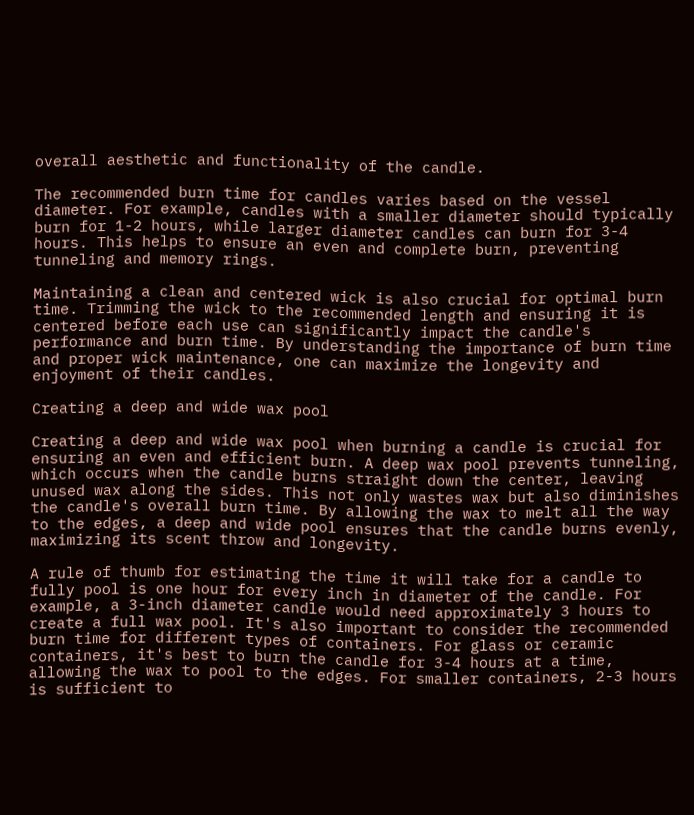overall aesthetic and functionality of the candle.

The recommended burn time for candles varies based on the vessel diameter. For example, candles with a smaller diameter should typically burn for 1-2 hours, while larger diameter candles can burn for 3-4 hours. This helps to ensure an even and complete burn, preventing tunneling and memory rings.

Maintaining a clean and centered wick is also crucial for optimal burn time. Trimming the wick to the recommended length and ensuring it is centered before each use can significantly impact the candle's performance and burn time. By understanding the importance of burn time and proper wick maintenance, one can maximize the longevity and enjoyment of their candles.

Creating a deep and wide wax pool

Creating a deep and wide wax pool when burning a candle is crucial for ensuring an even and efficient burn. A deep wax pool prevents tunneling, which occurs when the candle burns straight down the center, leaving unused wax along the sides. This not only wastes wax but also diminishes the candle's overall burn time. By allowing the wax to melt all the way to the edges, a deep and wide pool ensures that the candle burns evenly, maximizing its scent throw and longevity.

A rule of thumb for estimating the time it will take for a candle to fully pool is one hour for every inch in diameter of the candle. For example, a 3-inch diameter candle would need approximately 3 hours to create a full wax pool. It's also important to consider the recommended burn time for different types of containers. For glass or ceramic containers, it's best to burn the candle for 3-4 hours at a time, allowing the wax to pool to the edges. For smaller containers, 2-3 hours is sufficient to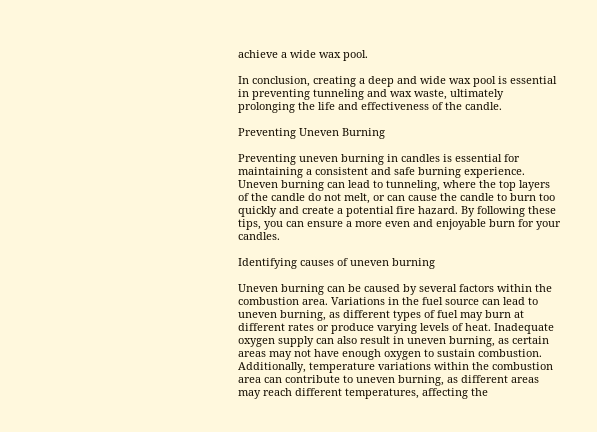achieve a wide wax pool.

In conclusion, creating a deep and wide wax pool is essential in preventing tunneling and wax waste, ultimately prolonging the life and effectiveness of the candle.

Preventing Uneven Burning

Preventing uneven burning in candles is essential for maintaining a consistent and safe burning experience. Uneven burning can lead to tunneling, where the top layers of the candle do not melt, or can cause the candle to burn too quickly and create a potential fire hazard. By following these tips, you can ensure a more even and enjoyable burn for your candles.

Identifying causes of uneven burning

Uneven burning can be caused by several factors within the combustion area. Variations in the fuel source can lead to uneven burning, as different types of fuel may burn at different rates or produce varying levels of heat. Inadequate oxygen supply can also result in uneven burning, as certain areas may not have enough oxygen to sustain combustion. Additionally, temperature variations within the combustion area can contribute to uneven burning, as different areas may reach different temperatures, affecting the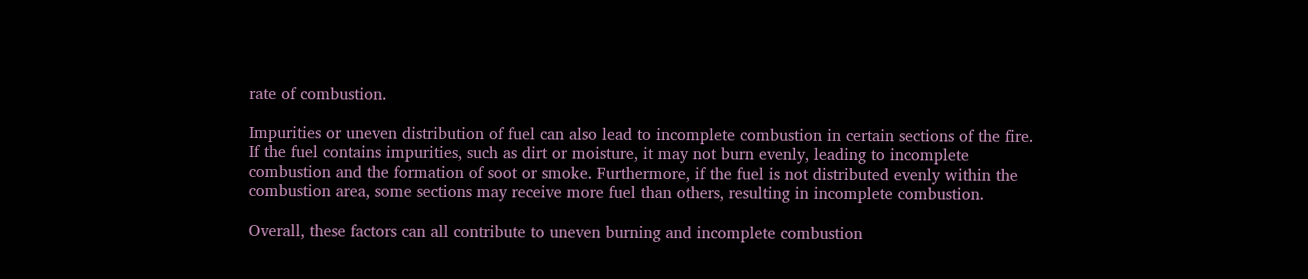rate of combustion.

Impurities or uneven distribution of fuel can also lead to incomplete combustion in certain sections of the fire. If the fuel contains impurities, such as dirt or moisture, it may not burn evenly, leading to incomplete combustion and the formation of soot or smoke. Furthermore, if the fuel is not distributed evenly within the combustion area, some sections may receive more fuel than others, resulting in incomplete combustion.

Overall, these factors can all contribute to uneven burning and incomplete combustion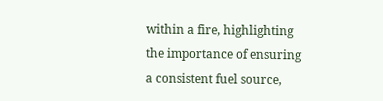within a fire, highlighting the importance of ensuring a consistent fuel source,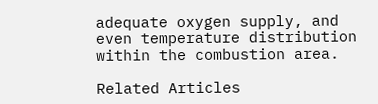adequate oxygen supply, and even temperature distribution within the combustion area.

Related Articles